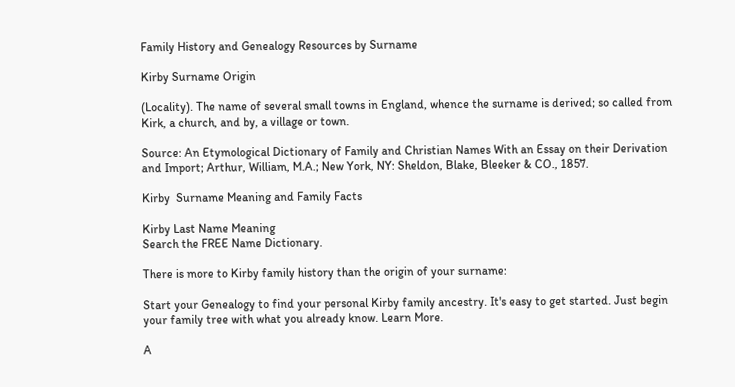Family History and Genealogy Resources by Surname

Kirby Surname Origin

(Locality). The name of several small towns in England, whence the surname is derived; so called from Kirk, a church, and by, a village or town.

Source: An Etymological Dictionary of Family and Christian Names With an Essay on their Derivation and Import; Arthur, William, M.A.; New York, NY: Sheldon, Blake, Bleeker & CO., 1857.

Kirby  Surname Meaning and Family Facts

Kirby Last Name Meaning
Search the FREE Name Dictionary.

There is more to Kirby family history than the origin of your surname:

Start your Genealogy to find your personal Kirby family ancestry. It's easy to get started. Just begin your family tree with what you already know. Learn More.

A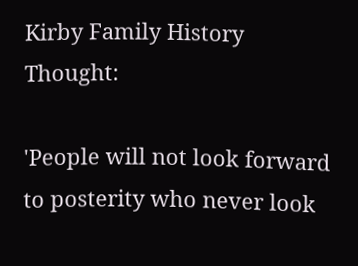Kirby Family History Thought:

'People will not look forward to posterity who never look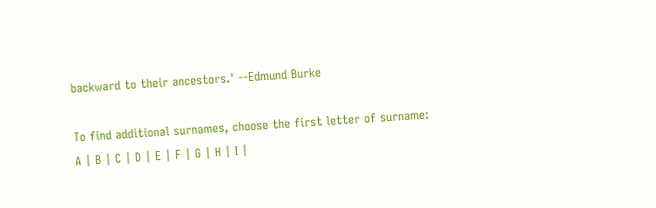backward to their ancestors.' --Edmund Burke

To find additional surnames, choose the first letter of surname:
A | B | C | D | E | F | G | H | I |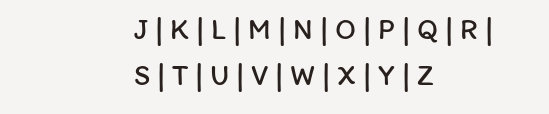J | K | L | M | N | O | P | Q | R | S | T | U | V | W | X | Y | Z